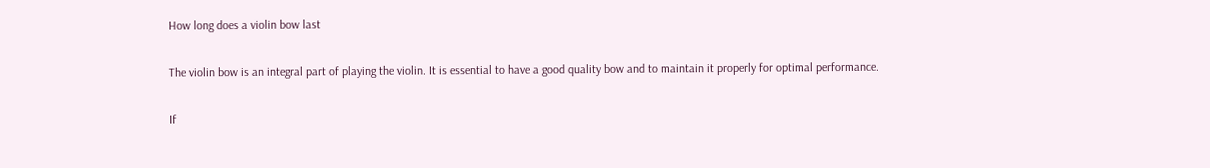How long does a violin bow last

The violin bow is an integral part of playing the violin. It is essential to have a good quality bow and to maintain it properly for optimal performance.

If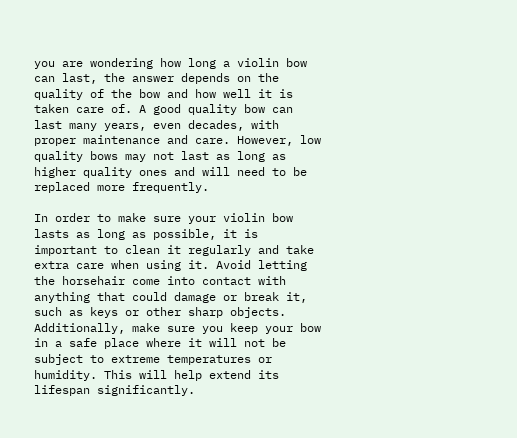you are wondering how long a violin bow can last, the answer depends on the quality of the bow and how well it is taken care of. A good quality bow can last many years, even decades, with proper maintenance and care. However, low quality bows may not last as long as higher quality ones and will need to be replaced more frequently.

In order to make sure your violin bow lasts as long as possible, it is important to clean it regularly and take extra care when using it. Avoid letting the horsehair come into contact with anything that could damage or break it, such as keys or other sharp objects. Additionally, make sure you keep your bow in a safe place where it will not be subject to extreme temperatures or humidity. This will help extend its lifespan significantly.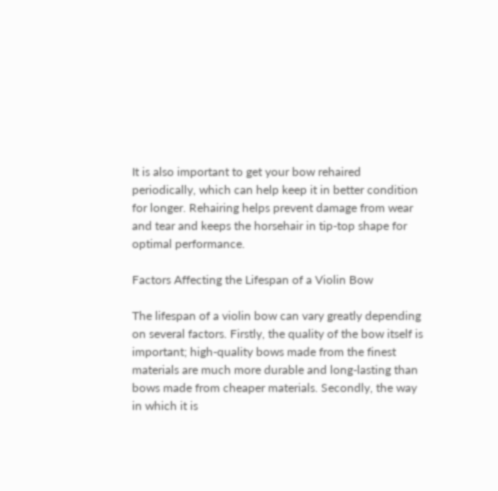It is also important to get your bow rehaired periodically, which can help keep it in better condition for longer. Rehairing helps prevent damage from wear and tear and keeps the horsehair in tip-top shape for optimal performance.

Factors Affecting the Lifespan of a Violin Bow

The lifespan of a violin bow can vary greatly depending on several factors. Firstly, the quality of the bow itself is important; high-quality bows made from the finest materials are much more durable and long-lasting than bows made from cheaper materials. Secondly, the way in which it is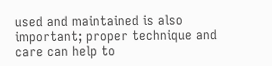used and maintained is also important; proper technique and care can help to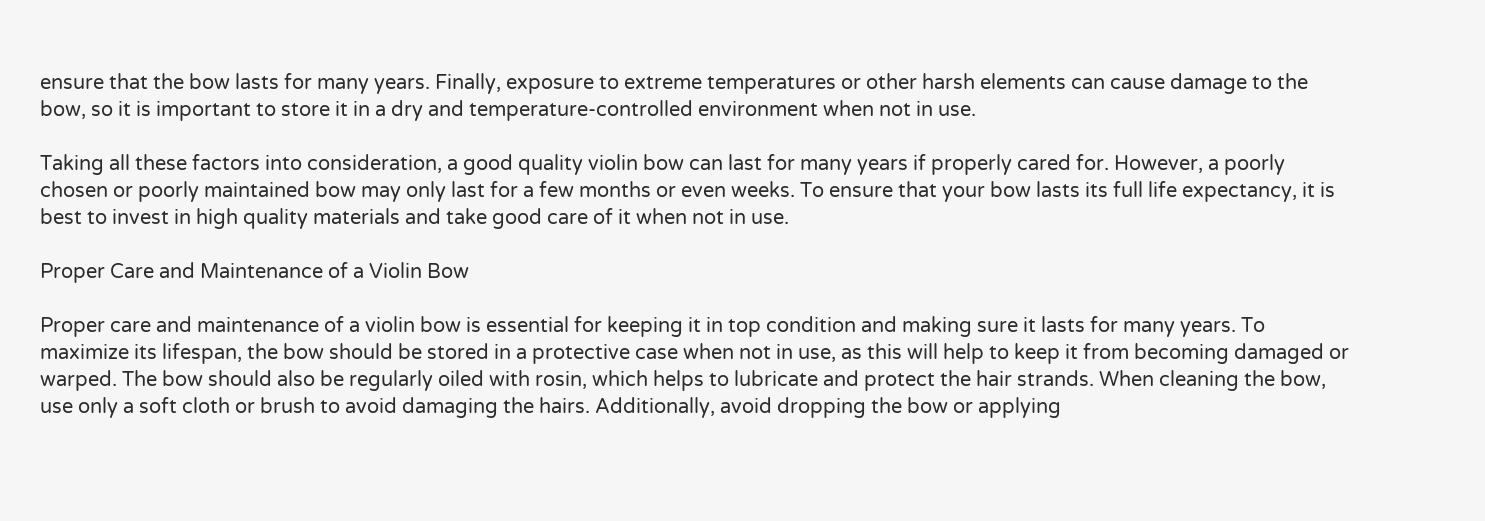ensure that the bow lasts for many years. Finally, exposure to extreme temperatures or other harsh elements can cause damage to the bow, so it is important to store it in a dry and temperature-controlled environment when not in use.

Taking all these factors into consideration, a good quality violin bow can last for many years if properly cared for. However, a poorly chosen or poorly maintained bow may only last for a few months or even weeks. To ensure that your bow lasts its full life expectancy, it is best to invest in high quality materials and take good care of it when not in use.

Proper Care and Maintenance of a Violin Bow

Proper care and maintenance of a violin bow is essential for keeping it in top condition and making sure it lasts for many years. To maximize its lifespan, the bow should be stored in a protective case when not in use, as this will help to keep it from becoming damaged or warped. The bow should also be regularly oiled with rosin, which helps to lubricate and protect the hair strands. When cleaning the bow, use only a soft cloth or brush to avoid damaging the hairs. Additionally, avoid dropping the bow or applying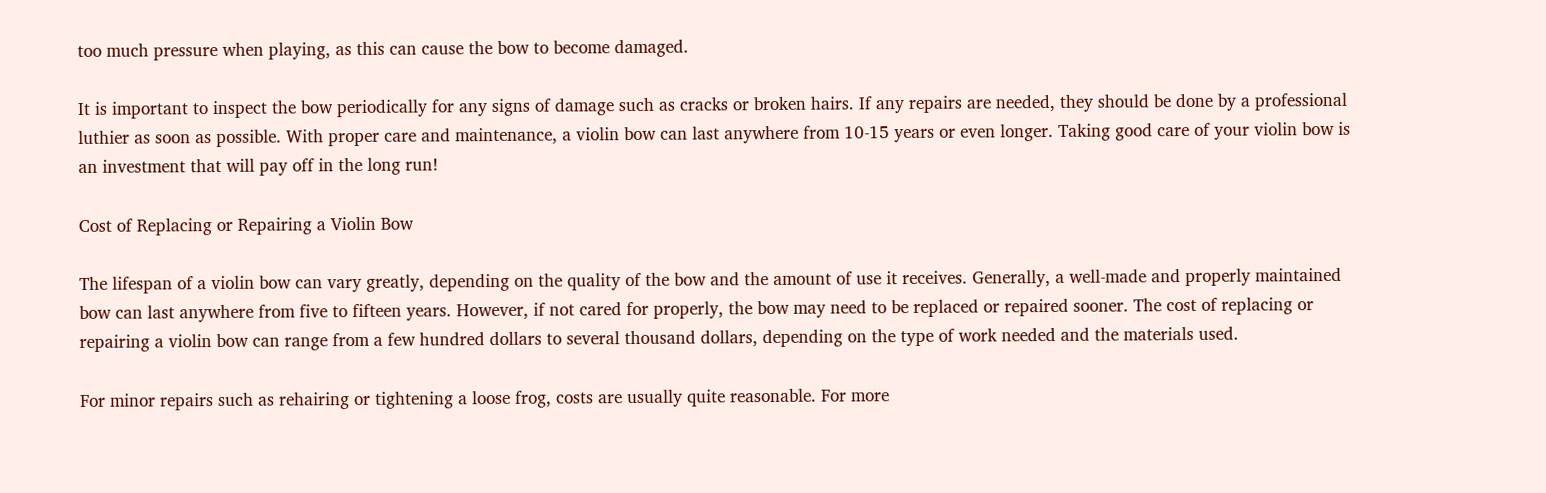too much pressure when playing, as this can cause the bow to become damaged.

It is important to inspect the bow periodically for any signs of damage such as cracks or broken hairs. If any repairs are needed, they should be done by a professional luthier as soon as possible. With proper care and maintenance, a violin bow can last anywhere from 10-15 years or even longer. Taking good care of your violin bow is an investment that will pay off in the long run!

Cost of Replacing or Repairing a Violin Bow

The lifespan of a violin bow can vary greatly, depending on the quality of the bow and the amount of use it receives. Generally, a well-made and properly maintained bow can last anywhere from five to fifteen years. However, if not cared for properly, the bow may need to be replaced or repaired sooner. The cost of replacing or repairing a violin bow can range from a few hundred dollars to several thousand dollars, depending on the type of work needed and the materials used.

For minor repairs such as rehairing or tightening a loose frog, costs are usually quite reasonable. For more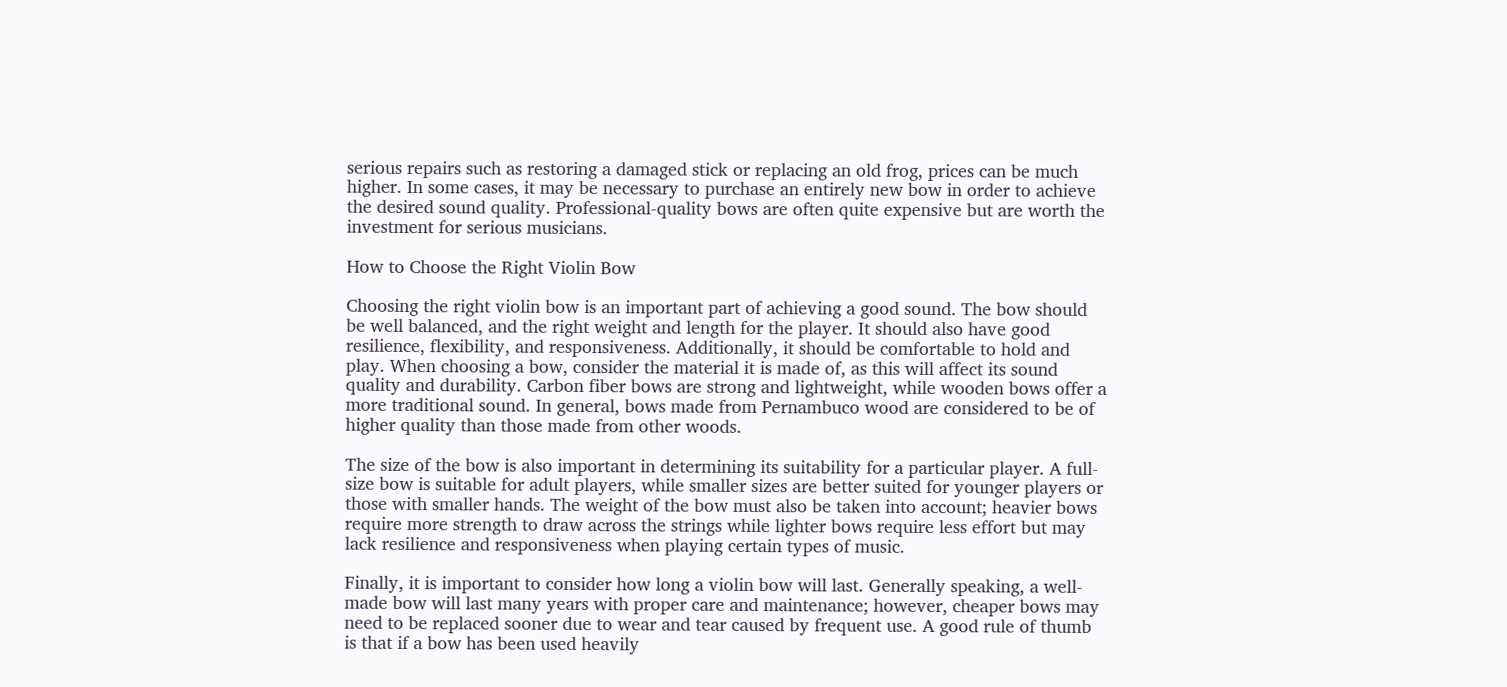serious repairs such as restoring a damaged stick or replacing an old frog, prices can be much higher. In some cases, it may be necessary to purchase an entirely new bow in order to achieve the desired sound quality. Professional-quality bows are often quite expensive but are worth the investment for serious musicians.

How to Choose the Right Violin Bow

Choosing the right violin bow is an important part of achieving a good sound. The bow should be well balanced, and the right weight and length for the player. It should also have good resilience, flexibility, and responsiveness. Additionally, it should be comfortable to hold and play. When choosing a bow, consider the material it is made of, as this will affect its sound quality and durability. Carbon fiber bows are strong and lightweight, while wooden bows offer a more traditional sound. In general, bows made from Pernambuco wood are considered to be of higher quality than those made from other woods.

The size of the bow is also important in determining its suitability for a particular player. A full-size bow is suitable for adult players, while smaller sizes are better suited for younger players or those with smaller hands. The weight of the bow must also be taken into account; heavier bows require more strength to draw across the strings while lighter bows require less effort but may lack resilience and responsiveness when playing certain types of music.

Finally, it is important to consider how long a violin bow will last. Generally speaking, a well-made bow will last many years with proper care and maintenance; however, cheaper bows may need to be replaced sooner due to wear and tear caused by frequent use. A good rule of thumb is that if a bow has been used heavily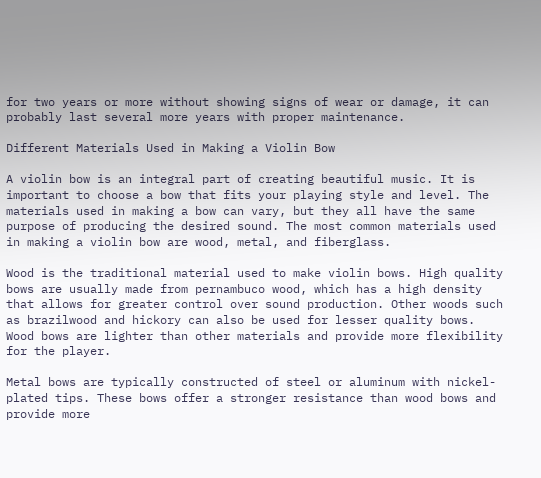for two years or more without showing signs of wear or damage, it can probably last several more years with proper maintenance.

Different Materials Used in Making a Violin Bow

A violin bow is an integral part of creating beautiful music. It is important to choose a bow that fits your playing style and level. The materials used in making a bow can vary, but they all have the same purpose of producing the desired sound. The most common materials used in making a violin bow are wood, metal, and fiberglass.

Wood is the traditional material used to make violin bows. High quality bows are usually made from pernambuco wood, which has a high density that allows for greater control over sound production. Other woods such as brazilwood and hickory can also be used for lesser quality bows. Wood bows are lighter than other materials and provide more flexibility for the player.

Metal bows are typically constructed of steel or aluminum with nickel-plated tips. These bows offer a stronger resistance than wood bows and provide more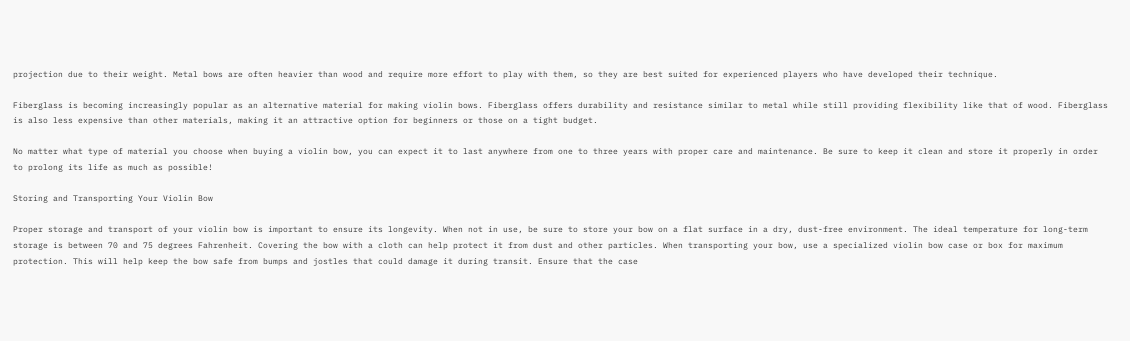projection due to their weight. Metal bows are often heavier than wood and require more effort to play with them, so they are best suited for experienced players who have developed their technique.

Fiberglass is becoming increasingly popular as an alternative material for making violin bows. Fiberglass offers durability and resistance similar to metal while still providing flexibility like that of wood. Fiberglass is also less expensive than other materials, making it an attractive option for beginners or those on a tight budget.

No matter what type of material you choose when buying a violin bow, you can expect it to last anywhere from one to three years with proper care and maintenance. Be sure to keep it clean and store it properly in order to prolong its life as much as possible!

Storing and Transporting Your Violin Bow

Proper storage and transport of your violin bow is important to ensure its longevity. When not in use, be sure to store your bow on a flat surface in a dry, dust-free environment. The ideal temperature for long-term storage is between 70 and 75 degrees Fahrenheit. Covering the bow with a cloth can help protect it from dust and other particles. When transporting your bow, use a specialized violin bow case or box for maximum protection. This will help keep the bow safe from bumps and jostles that could damage it during transit. Ensure that the case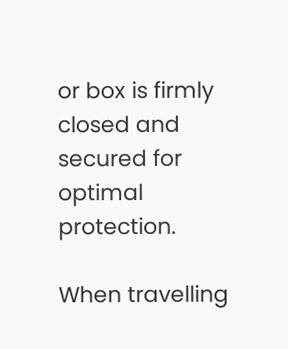or box is firmly closed and secured for optimal protection.

When travelling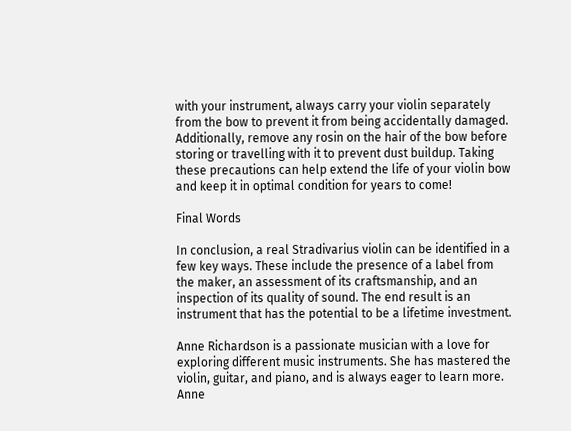with your instrument, always carry your violin separately from the bow to prevent it from being accidentally damaged. Additionally, remove any rosin on the hair of the bow before storing or travelling with it to prevent dust buildup. Taking these precautions can help extend the life of your violin bow and keep it in optimal condition for years to come!

Final Words

In conclusion, a real Stradivarius violin can be identified in a few key ways. These include the presence of a label from the maker, an assessment of its craftsmanship, and an inspection of its quality of sound. The end result is an instrument that has the potential to be a lifetime investment.

Anne Richardson is a passionate musician with a love for exploring different music instruments. She has mastered the violin, guitar, and piano, and is always eager to learn more. Anne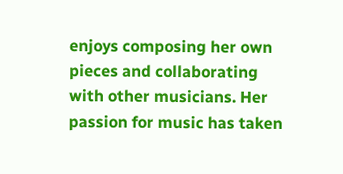enjoys composing her own pieces and collaborating with other musicians. Her passion for music has taken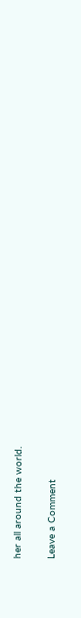her all around the world.

Leave a Comment